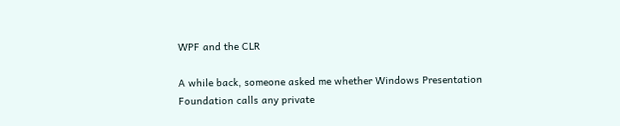WPF and the CLR

A while back, someone asked me whether Windows Presentation Foundation calls any private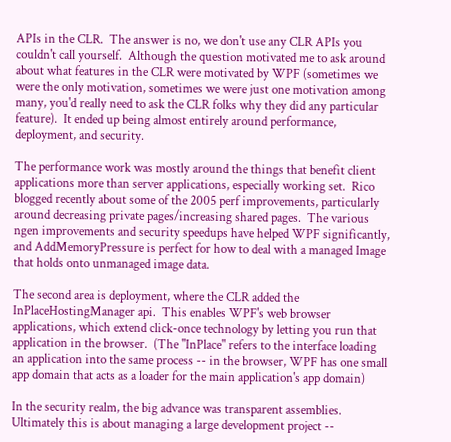APIs in the CLR.  The answer is no, we don't use any CLR APIs you couldn't call yourself.  Although the question motivated me to ask around about what features in the CLR were motivated by WPF (sometimes we were the only motivation, sometimes we were just one motivation among many, you'd really need to ask the CLR folks why they did any particular feature).  It ended up being almost entirely around performance, deployment, and security.

The performance work was mostly around the things that benefit client applications more than server applications, especially working set.  Rico blogged recently about some of the 2005 perf improvements, particularly around decreasing private pages/increasing shared pages.  The various ngen improvements and security speedups have helped WPF significantly, and AddMemoryPressure is perfect for how to deal with a managed Image that holds onto unmanaged image data.

The second area is deployment, where the CLR added the InPlaceHostingManager api.  This enables WPF's web browser applications, which extend click-once technology by letting you run that application in the browser.  (The "InPlace" refers to the interface loading an application into the same process -- in the browser, WPF has one small app domain that acts as a loader for the main application's app domain)

In the security realm, the big advance was transparent assemblies.  Ultimately this is about managing a large development project --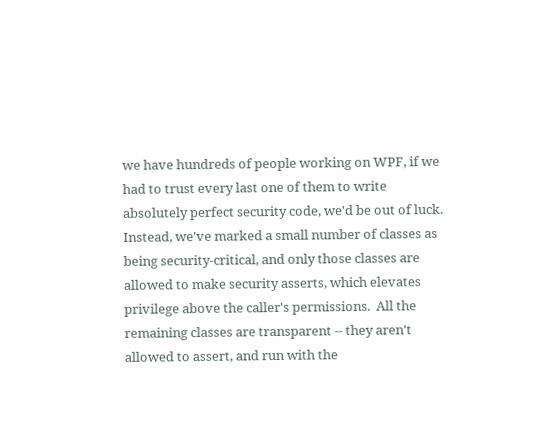we have hundreds of people working on WPF, if we had to trust every last one of them to write absolutely perfect security code, we'd be out of luck.  Instead, we've marked a small number of classes as being security-critical, and only those classes are allowed to make security asserts, which elevates privilege above the caller's permissions.  All the remaining classes are transparent -- they aren't allowed to assert, and run with the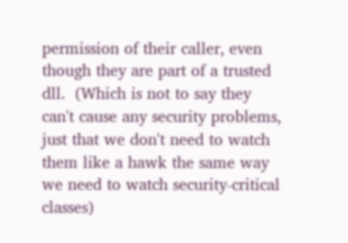permission of their caller, even though they are part of a trusted dll.  (Which is not to say they can't cause any security problems, just that we don't need to watch them like a hawk the same way we need to watch security-critical classes)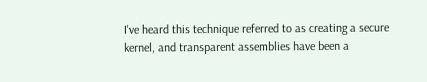I've heard this technique referred to as creating a secure kernel, and transparent assemblies have been a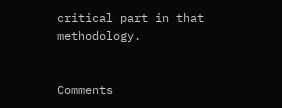critical part in that methodology.


Comments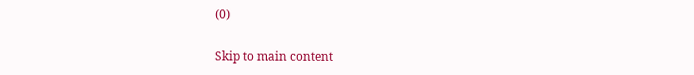(0)

Skip to main content